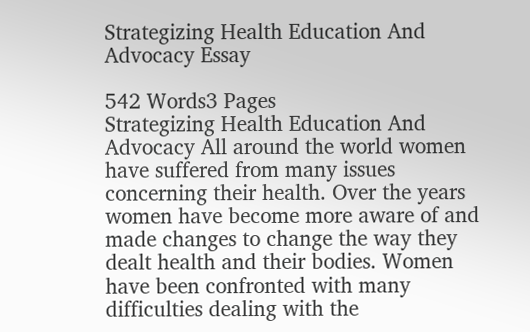Strategizing Health Education And Advocacy Essay

542 Words3 Pages
Strategizing Health Education And Advocacy All around the world women have suffered from many issues concerning their health. Over the years women have become more aware of and made changes to change the way they dealt health and their bodies. Women have been confronted with many difficulties dealing with the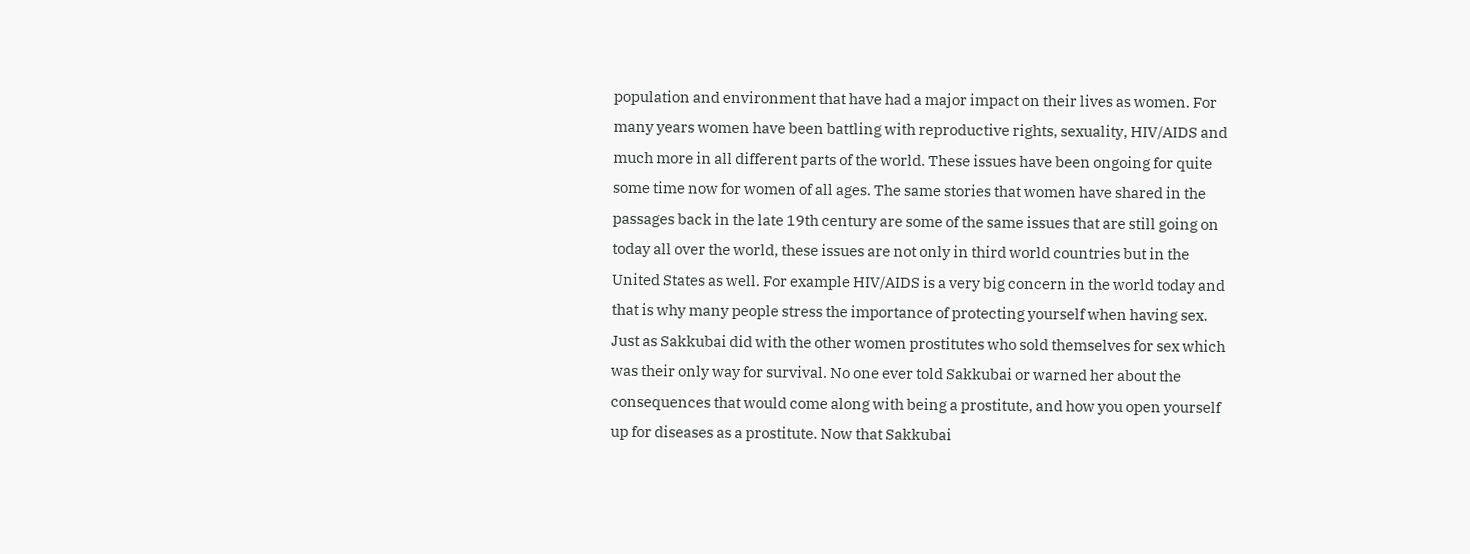population and environment that have had a major impact on their lives as women. For many years women have been battling with reproductive rights, sexuality, HIV/AIDS and much more in all different parts of the world. These issues have been ongoing for quite some time now for women of all ages. The same stories that women have shared in the passages back in the late 19th century are some of the same issues that are still going on today all over the world, these issues are not only in third world countries but in the United States as well. For example HIV/AIDS is a very big concern in the world today and that is why many people stress the importance of protecting yourself when having sex. Just as Sakkubai did with the other women prostitutes who sold themselves for sex which was their only way for survival. No one ever told Sakkubai or warned her about the consequences that would come along with being a prostitute, and how you open yourself up for diseases as a prostitute. Now that Sakkubai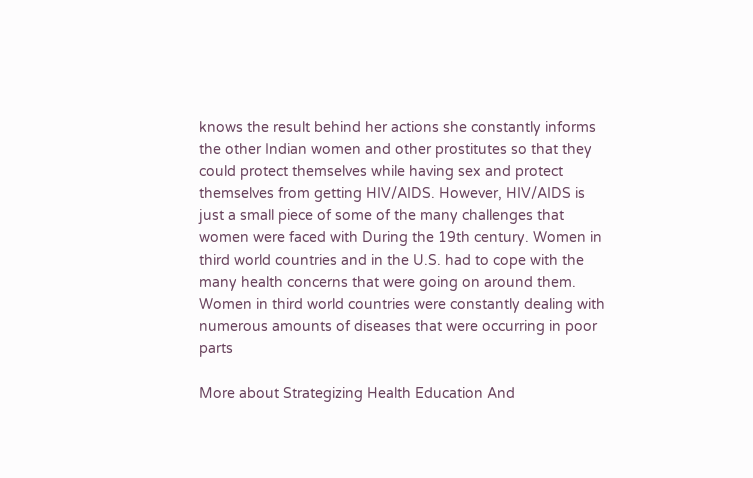knows the result behind her actions she constantly informs the other Indian women and other prostitutes so that they could protect themselves while having sex and protect themselves from getting HIV/AIDS. However, HIV/AIDS is just a small piece of some of the many challenges that women were faced with During the 19th century. Women in third world countries and in the U.S. had to cope with the many health concerns that were going on around them. Women in third world countries were constantly dealing with numerous amounts of diseases that were occurring in poor parts

More about Strategizing Health Education And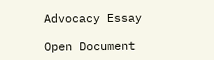Advocacy Essay

Open Document